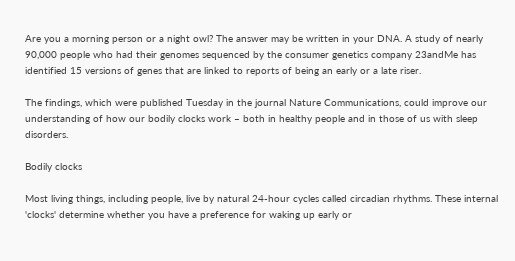Are you a morning person or a night owl? The answer may be written in your DNA. A study of nearly 90,000 people who had their genomes sequenced by the consumer genetics company 23andMe has identified 15 versions of genes that are linked to reports of being an early or a late riser.

The findings, which were published Tuesday in the journal Nature Communications, could improve our understanding of how our bodily clocks work – both in healthy people and in those of us with sleep disorders.

Bodily clocks

Most living things, including people, live by natural 24-hour cycles called circadian rhythms. These internal 'clocks' determine whether you have a preference for waking up early or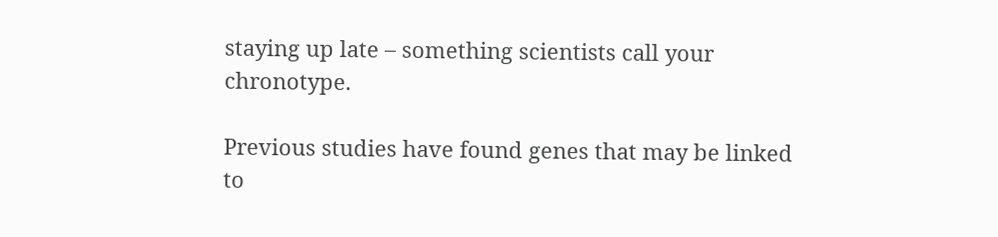staying up late – something scientists call your chronotype.

Previous studies have found genes that may be linked to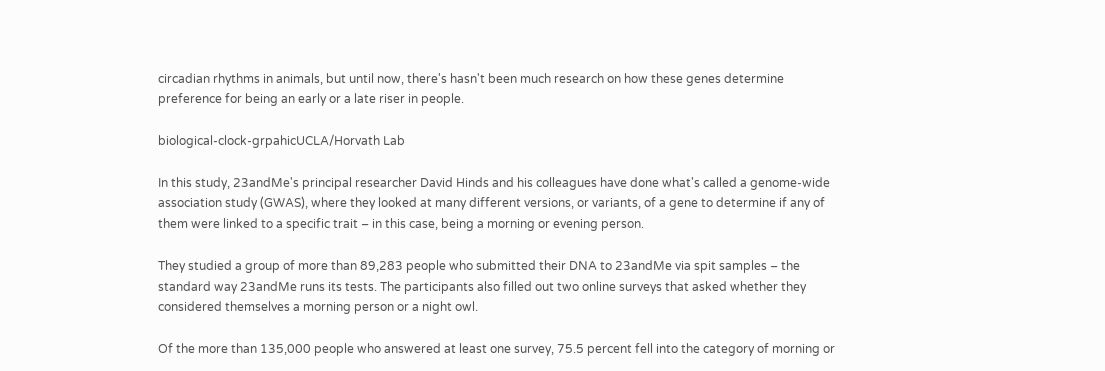circadian rhythms in animals, but until now, there's hasn't been much research on how these genes determine preference for being an early or a late riser in people.

biological-clock-grpahicUCLA/Horvath Lab

In this study, 23andMe's principal researcher David Hinds and his colleagues have done what's called a genome-wide association study (GWAS), where they looked at many different versions, or variants, of a gene to determine if any of them were linked to a specific trait – in this case, being a morning or evening person.

They studied a group of more than 89,283 people who submitted their DNA to 23andMe via spit samples – the standard way 23andMe runs its tests. The participants also filled out two online surveys that asked whether they considered themselves a morning person or a night owl.

Of the more than 135,000 people who answered at least one survey, 75.5 percent fell into the category of morning or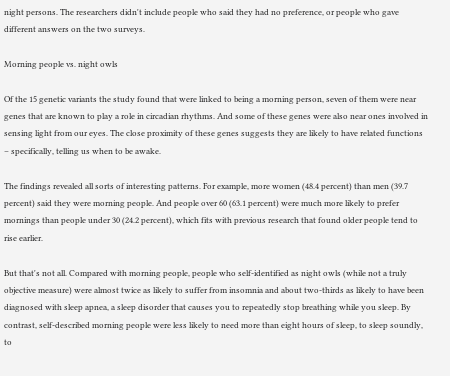night persons. The researchers didn't include people who said they had no preference, or people who gave different answers on the two surveys.

Morning people vs. night owls

Of the 15 genetic variants the study found that were linked to being a morning person, seven of them were near genes that are known to play a role in circadian rhythms. And some of these genes were also near ones involved in sensing light from our eyes. The close proximity of these genes suggests they are likely to have related functions – specifically, telling us when to be awake.

The findings revealed all sorts of interesting patterns. For example, more women (48.4 percent) than men (39.7 percent) said they were morning people. And people over 60 (63.1 percent) were much more likely to prefer mornings than people under 30 (24.2 percent), which fits with previous research that found older people tend to rise earlier.

But that's not all. Compared with morning people, people who self-identified as night owls (while not a truly objective measure) were almost twice as likely to suffer from insomnia and about two-thirds as likely to have been diagnosed with sleep apnea, a sleep disorder that causes you to repeatedly stop breathing while you sleep. By contrast, self-described morning people were less likely to need more than eight hours of sleep, to sleep soundly, to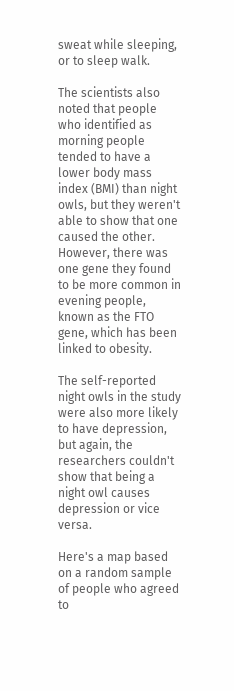sweat while sleeping, or to sleep walk.

The scientists also noted that people who identified as morning people tended to have a lower body mass index (BMI) than night owls, but they weren't able to show that one caused the other. However, there was one gene they found to be more common in evening people, known as the FTO gene, which has been linked to obesity.

The self-reported night owls in the study were also more likely to have depression, but again, the researchers couldn't show that being a night owl causes depression or vice versa.

Here's a map based on a random sample of people who agreed to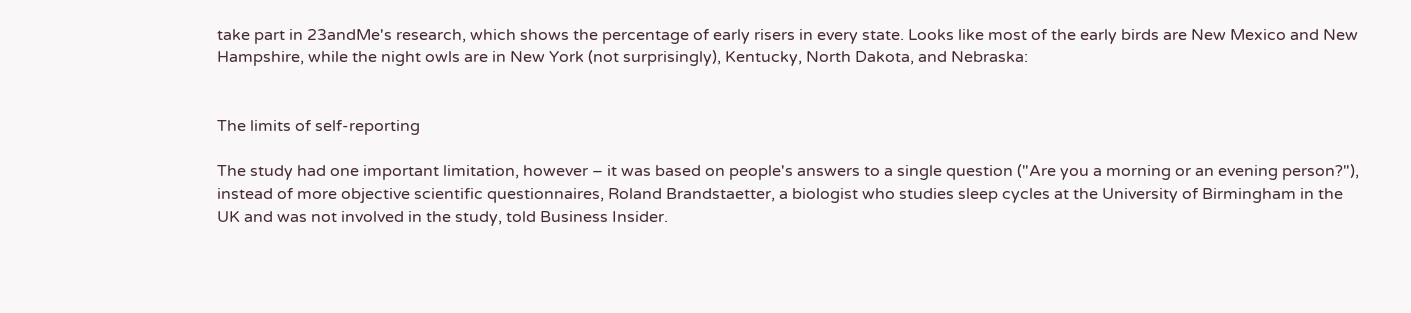take part in 23andMe's research, which shows the percentage of early risers in every state. Looks like most of the early birds are New Mexico and New Hampshire, while the night owls are in New York (not surprisingly), Kentucky, North Dakota, and Nebraska:


The limits of self-reporting

The study had one important limitation, however – it was based on people's answers to a single question ("Are you a morning or an evening person?"), instead of more objective scientific questionnaires, Roland Brandstaetter, a biologist who studies sleep cycles at the University of Birmingham in the UK and was not involved in the study, told Business Insider.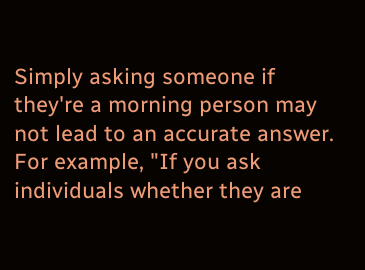Simply asking someone if they're a morning person may not lead to an accurate answer. For example, "If you ask individuals whether they are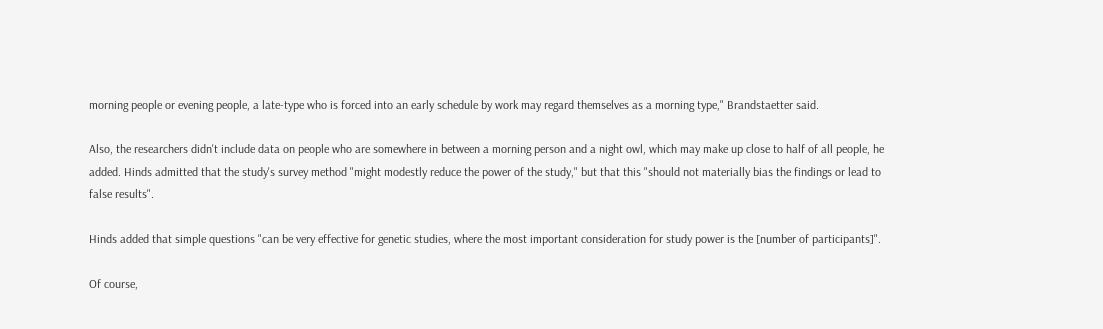morning people or evening people, a late-type who is forced into an early schedule by work may regard themselves as a morning type," Brandstaetter said.

Also, the researchers didn't include data on people who are somewhere in between a morning person and a night owl, which may make up close to half of all people, he added. Hinds admitted that the study's survey method "might modestly reduce the power of the study," but that this "should not materially bias the findings or lead to false results".

Hinds added that simple questions "can be very effective for genetic studies, where the most important consideration for study power is the [number of participants]".

Of course,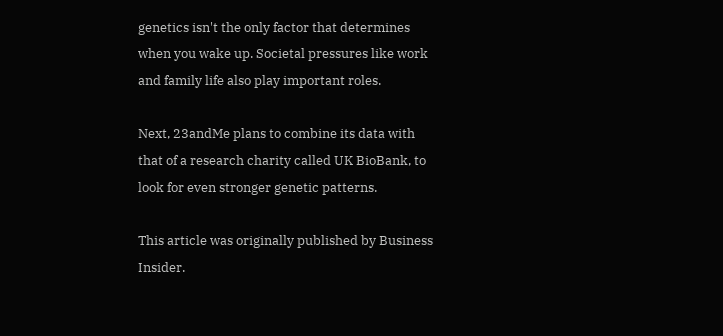genetics isn't the only factor that determines when you wake up. Societal pressures like work and family life also play important roles.

Next, 23andMe plans to combine its data with that of a research charity called UK BioBank, to look for even stronger genetic patterns.

This article was originally published by Business Insider.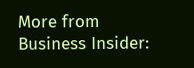More from Business Insider: